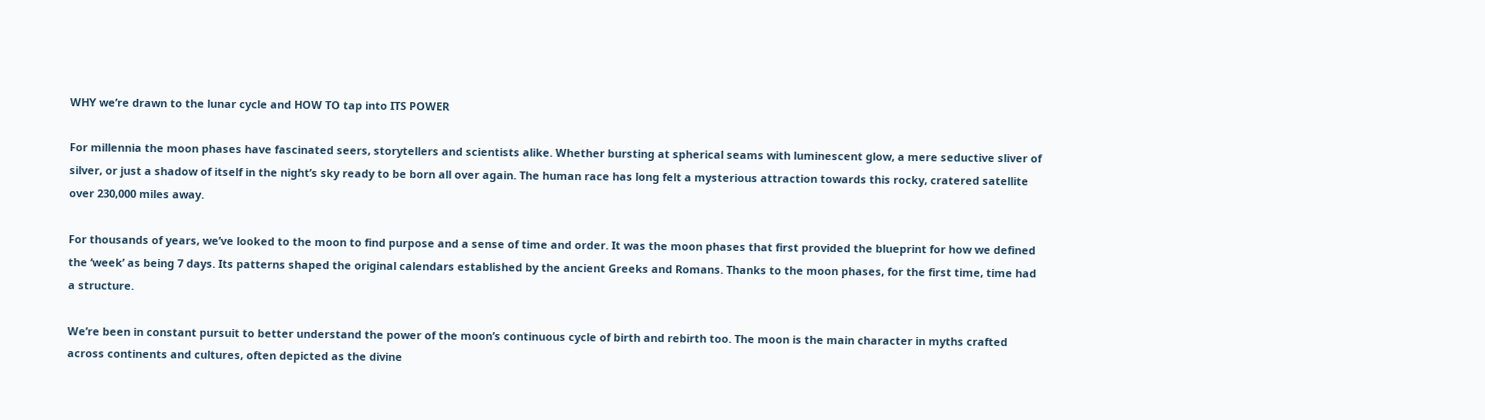WHY we’re drawn to the lunar cycle and HOW TO tap into ITS POWER

For millennia the moon phases have fascinated seers, storytellers and scientists alike. Whether bursting at spherical seams with luminescent glow, a mere seductive sliver of silver, or just a shadow of itself in the night’s sky ready to be born all over again. The human race has long felt a mysterious attraction towards this rocky, cratered satellite over 230,000 miles away.

For thousands of years, we’ve looked to the moon to find purpose and a sense of time and order. It was the moon phases that first provided the blueprint for how we defined the ‘week’ as being 7 days. Its patterns shaped the original calendars established by the ancient Greeks and Romans. Thanks to the moon phases, for the first time, time had a structure.

We’re been in constant pursuit to better understand the power of the moon’s continuous cycle of birth and rebirth too. The moon is the main character in myths crafted across continents and cultures, often depicted as the divine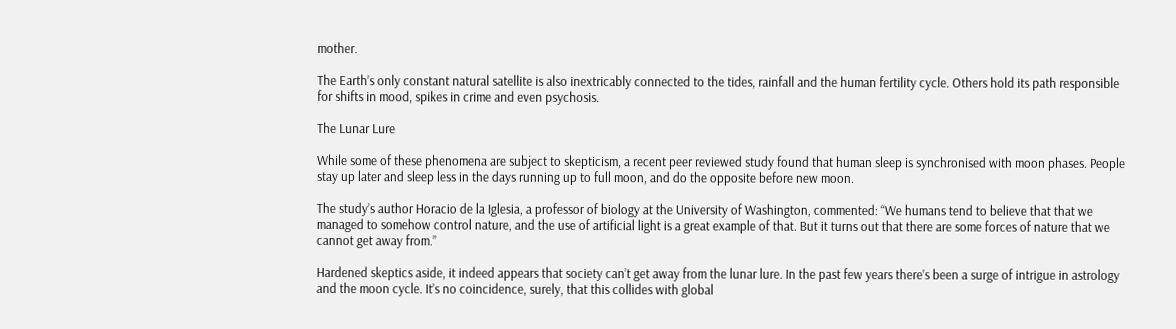mother.

The Earth’s only constant natural satellite is also inextricably connected to the tides, rainfall and the human fertility cycle. Others hold its path responsible for shifts in mood, spikes in crime and even psychosis.

The Lunar Lure

While some of these phenomena are subject to skepticism, a recent peer reviewed study found that human sleep is synchronised with moon phases. People stay up later and sleep less in the days running up to full moon, and do the opposite before new moon.

The study’s author Horacio de la Iglesia, a professor of biology at the University of Washington, commented: “We humans tend to believe that that we managed to somehow control nature, and the use of artificial light is a great example of that. But it turns out that there are some forces of nature that we cannot get away from.”

Hardened skeptics aside, it indeed appears that society can’t get away from the lunar lure. In the past few years there’s been a surge of intrigue in astrology and the moon cycle. It’s no coincidence, surely, that this collides with global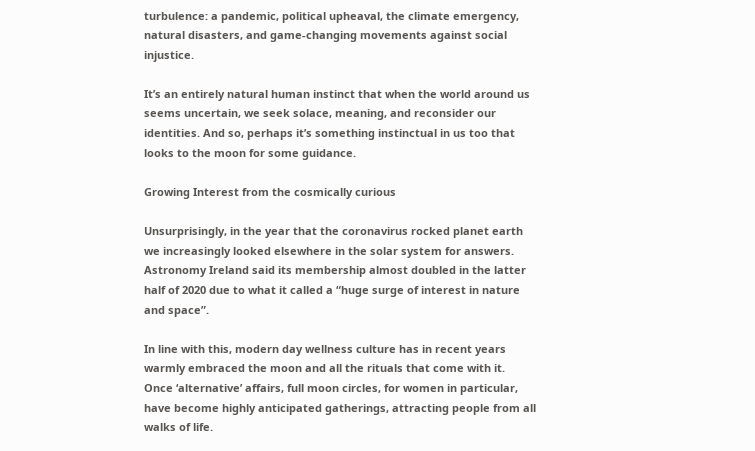turbulence: a pandemic, political upheaval, the climate emergency, natural disasters, and game-changing movements against social injustice.

It’s an entirely natural human instinct that when the world around us seems uncertain, we seek solace, meaning, and reconsider our identities. And so, perhaps it’s something instinctual in us too that looks to the moon for some guidance.

Growing Interest from the cosmically curious

Unsurprisingly, in the year that the coronavirus rocked planet earth we increasingly looked elsewhere in the solar system for answers. Astronomy Ireland said its membership almost doubled in the latter half of 2020 due to what it called a “huge surge of interest in nature and space”.

In line with this, modern day wellness culture has in recent years warmly embraced the moon and all the rituals that come with it. Once ‘alternative’ affairs, full moon circles, for women in particular, have become highly anticipated gatherings, attracting people from all walks of life.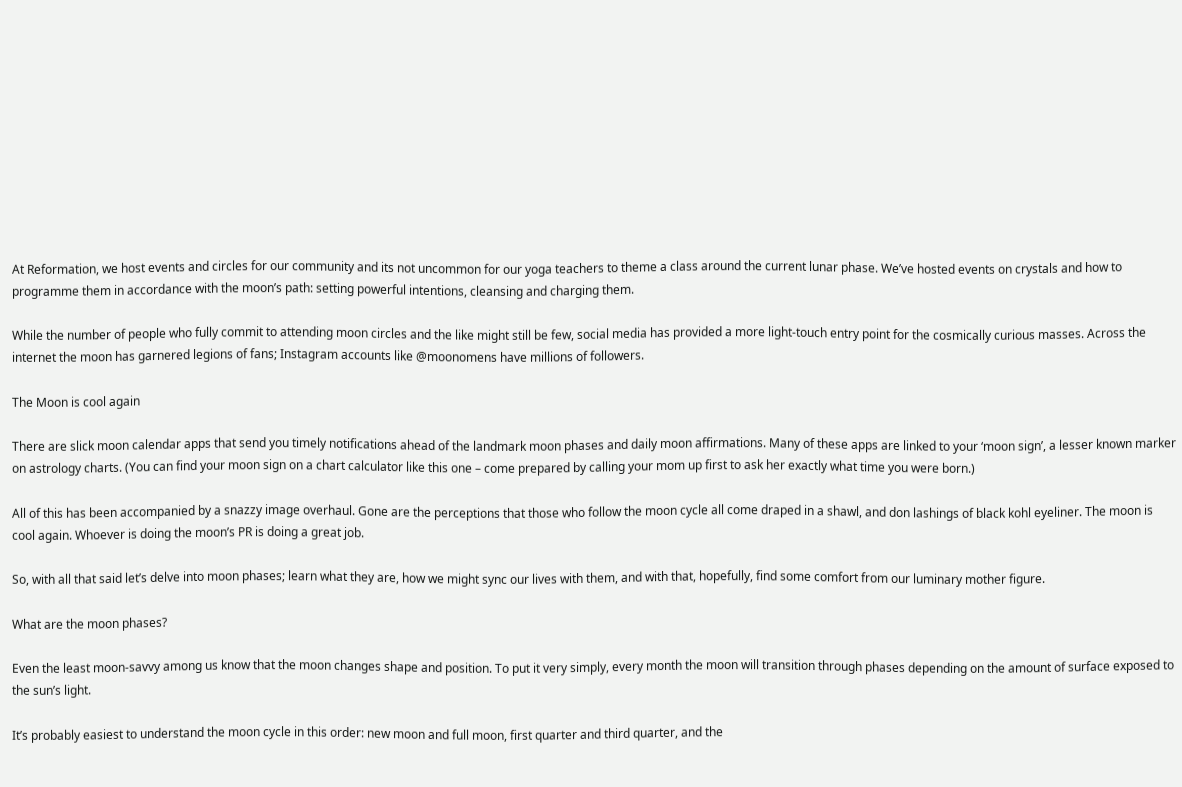At Reformation, we host events and circles for our community and its not uncommon for our yoga teachers to theme a class around the current lunar phase. We’ve hosted events on crystals and how to programme them in accordance with the moon’s path: setting powerful intentions, cleansing and charging them.

While the number of people who fully commit to attending moon circles and the like might still be few, social media has provided a more light-touch entry point for the cosmically curious masses. Across the internet the moon has garnered legions of fans; Instagram accounts like @moonomens have millions of followers.

The Moon is cool again

There are slick moon calendar apps that send you timely notifications ahead of the landmark moon phases and daily moon affirmations. Many of these apps are linked to your ‘moon sign’, a lesser known marker on astrology charts. (You can find your moon sign on a chart calculator like this one – come prepared by calling your mom up first to ask her exactly what time you were born.)

All of this has been accompanied by a snazzy image overhaul. Gone are the perceptions that those who follow the moon cycle all come draped in a shawl, and don lashings of black kohl eyeliner. The moon is cool again. Whoever is doing the moon’s PR is doing a great job.

So, with all that said let’s delve into moon phases; learn what they are, how we might sync our lives with them, and with that, hopefully, find some comfort from our luminary mother figure.

What are the moon phases?

Even the least moon-savvy among us know that the moon changes shape and position. To put it very simply, every month the moon will transition through phases depending on the amount of surface exposed to the sun’s light.

It’s probably easiest to understand the moon cycle in this order: new moon and full moon, first quarter and third quarter, and the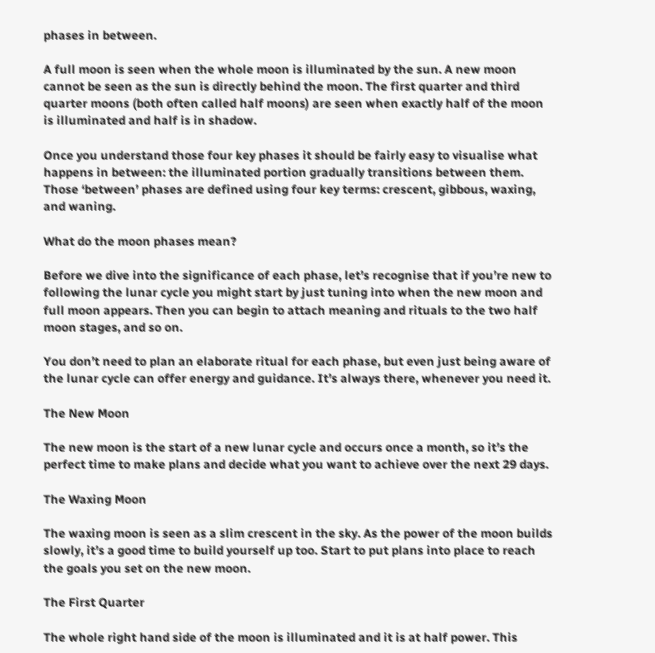phases in between.

A full moon is seen when the whole moon is illuminated by the sun. A new moon cannot be seen as the sun is directly behind the moon. The first quarter and third quarter moons (both often called half moons) are seen when exactly half of the moon is illuminated and half is in shadow.

Once you understand those four key phases it should be fairly easy to visualise what happens in between: the illuminated portion gradually transitions between them. Those ‘between’ phases are defined using four key terms: crescent, gibbous, waxing, and waning.

What do the moon phases mean?

Before we dive into the significance of each phase, let’s recognise that if you’re new to following the lunar cycle you might start by just tuning into when the new moon and full moon appears. Then you can begin to attach meaning and rituals to the two half moon stages, and so on.

You don’t need to plan an elaborate ritual for each phase, but even just being aware of the lunar cycle can offer energy and guidance. It’s always there, whenever you need it.

The New Moon

The new moon is the start of a new lunar cycle and occurs once a month, so it’s the perfect time to make plans and decide what you want to achieve over the next 29 days.

The Waxing Moon

The waxing moon is seen as a slim crescent in the sky. As the power of the moon builds slowly, it’s a good time to build yourself up too. Start to put plans into place to reach the goals you set on the new moon.

The First Quarter

The whole right hand side of the moon is illuminated and it is at half power. This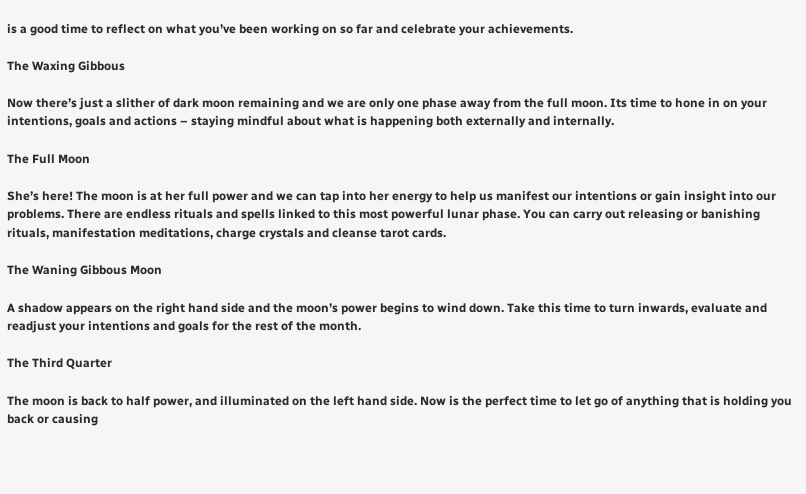is a good time to reflect on what you’ve been working on so far and celebrate your achievements.

The Waxing Gibbous

Now there’s just a slither of dark moon remaining and we are only one phase away from the full moon. Its time to hone in on your intentions, goals and actions – staying mindful about what is happening both externally and internally.

The Full Moon

She’s here! The moon is at her full power and we can tap into her energy to help us manifest our intentions or gain insight into our problems. There are endless rituals and spells linked to this most powerful lunar phase. You can carry out releasing or banishing rituals, manifestation meditations, charge crystals and cleanse tarot cards.

The Waning Gibbous Moon

A shadow appears on the right hand side and the moon’s power begins to wind down. Take this time to turn inwards, evaluate and readjust your intentions and goals for the rest of the month.

The Third Quarter

The moon is back to half power, and illuminated on the left hand side. Now is the perfect time to let go of anything that is holding you back or causing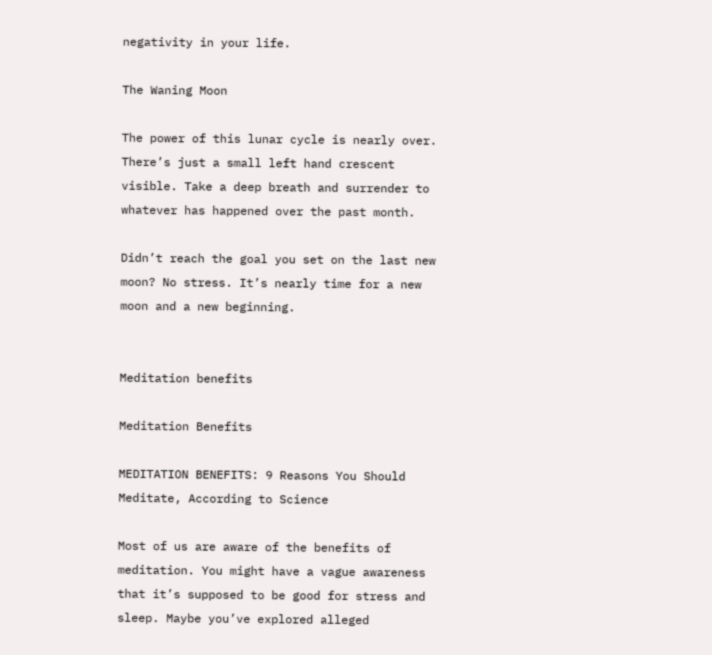negativity in your life.

The Waning Moon

The power of this lunar cycle is nearly over. There’s just a small left hand crescent visible. Take a deep breath and surrender to whatever has happened over the past month.

Didn’t reach the goal you set on the last new moon? No stress. It’s nearly time for a new moon and a new beginning.


Meditation benefits

Meditation Benefits

MEDITATION BENEFITS: 9 Reasons You Should Meditate, According to Science

Most of us are aware of the benefits of meditation. You might have a vague awareness that it’s supposed to be good for stress and sleep. Maybe you’ve explored alleged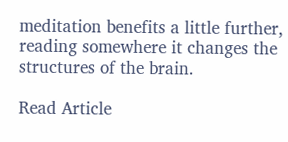meditation benefits a little further, reading somewhere it changes the structures of the brain.

Read Article